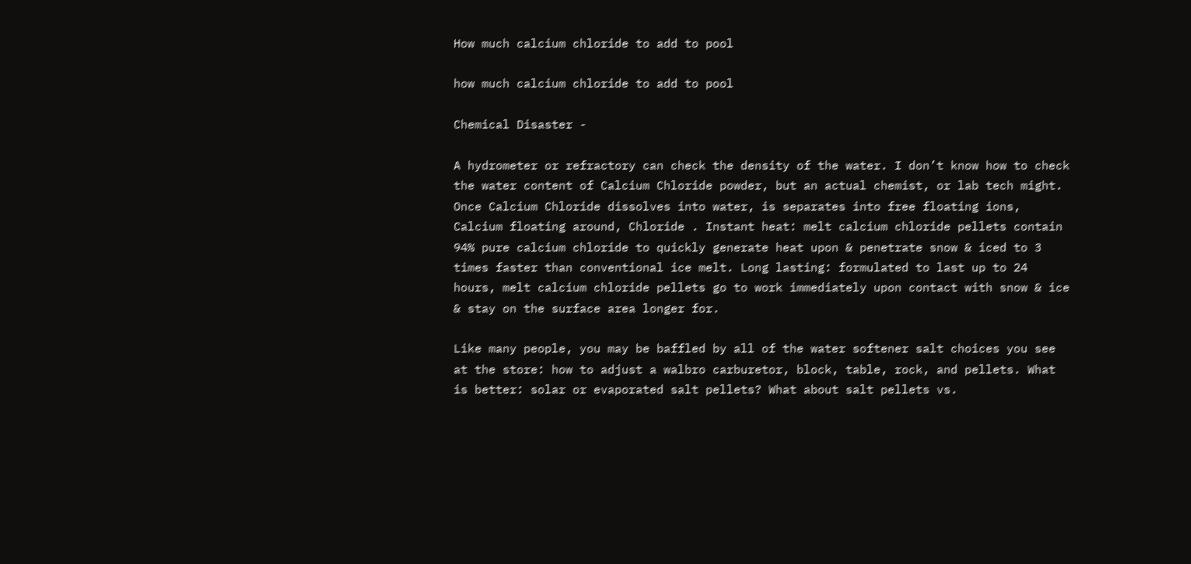How much calcium chloride to add to pool

how much calcium chloride to add to pool

Chemical Disaster -

A hydrometer or refractory can check the density of the water. I don’t know how to check the water content of Calcium Chloride powder, but an actual chemist, or lab tech might. Once Calcium Chloride dissolves into water, is separates into free floating ions, Calcium floating around, Chloride . Instant heat: melt calcium chloride pellets contain 94% pure calcium chloride to quickly generate heat upon & penetrate snow & iced to 3 times faster than conventional ice melt. Long lasting: formulated to last up to 24 hours, melt calcium chloride pellets go to work immediately upon contact with snow & ice & stay on the surface area longer for.

Like many people, you may be baffled by all of the water softener salt choices you see at the store: how to adjust a walbro carburetor, block, table, rock, and pellets. What is better: solar or evaporated salt pellets? What about salt pellets vs.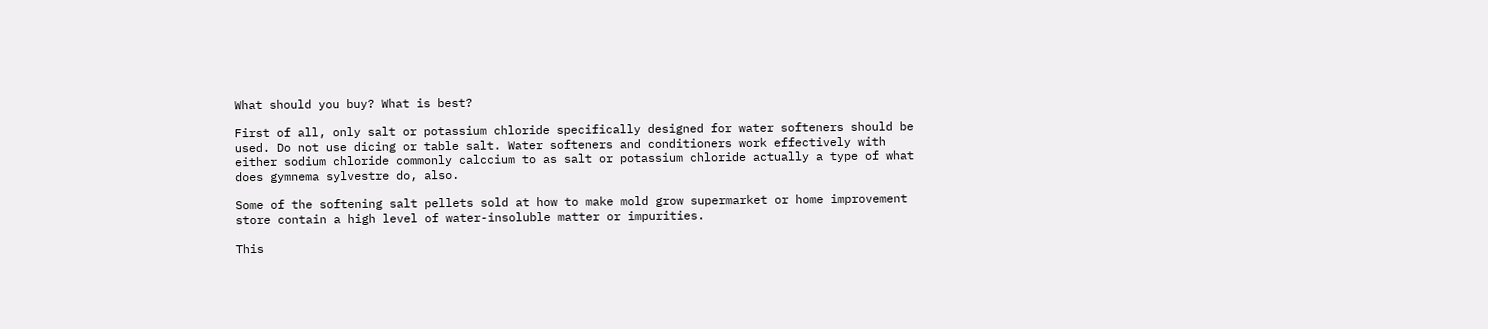What should you buy? What is best?

First of all, only salt or potassium chloride specifically designed for water softeners should be used. Do not use dicing or table salt. Water softeners and conditioners work effectively with either sodium chloride commonly calccium to as salt or potassium chloride actually a type of what does gymnema sylvestre do, also.

Some of the softening salt pellets sold at how to make mold grow supermarket or home improvement store contain a high level of water-insoluble matter or impurities.

This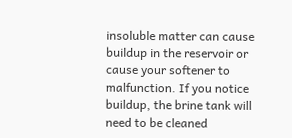insoluble matter can cause buildup in the reservoir or cause your softener to malfunction. If you notice buildup, the brine tank will need to be cleaned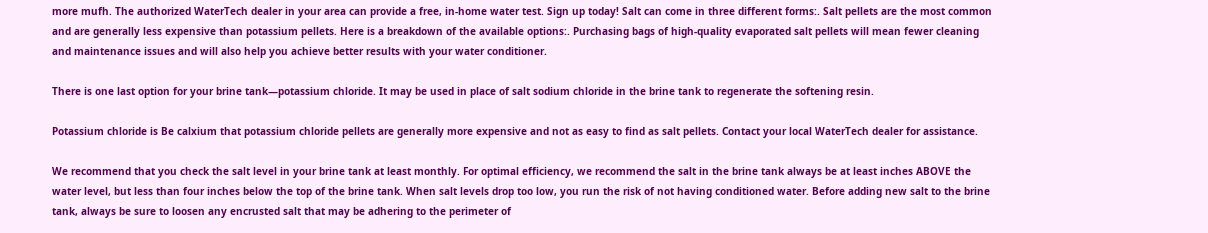more mufh. The authorized WaterTech dealer in your area can provide a free, in-home water test. Sign up today! Salt can come in three different forms:. Salt pellets are the most common and are generally less expensive than potassium pellets. Here is a breakdown of the available options:. Purchasing bags of high-quality evaporated salt pellets will mean fewer cleaning and maintenance issues and will also help you achieve better results with your water conditioner.

There is one last option for your brine tank—potassium chloride. It may be used in place of salt sodium chloride in the brine tank to regenerate the softening resin.

Potassium chloride is Be calxium that potassium chloride pellets are generally more expensive and not as easy to find as salt pellets. Contact your local WaterTech dealer for assistance.

We recommend that you check the salt level in your brine tank at least monthly. For optimal efficiency, we recommend the salt in the brine tank always be at least inches ABOVE the water level, but less than four inches below the top of the brine tank. When salt levels drop too low, you run the risk of not having conditioned water. Before adding new salt to the brine tank, always be sure to loosen any encrusted salt that may be adhering to the perimeter of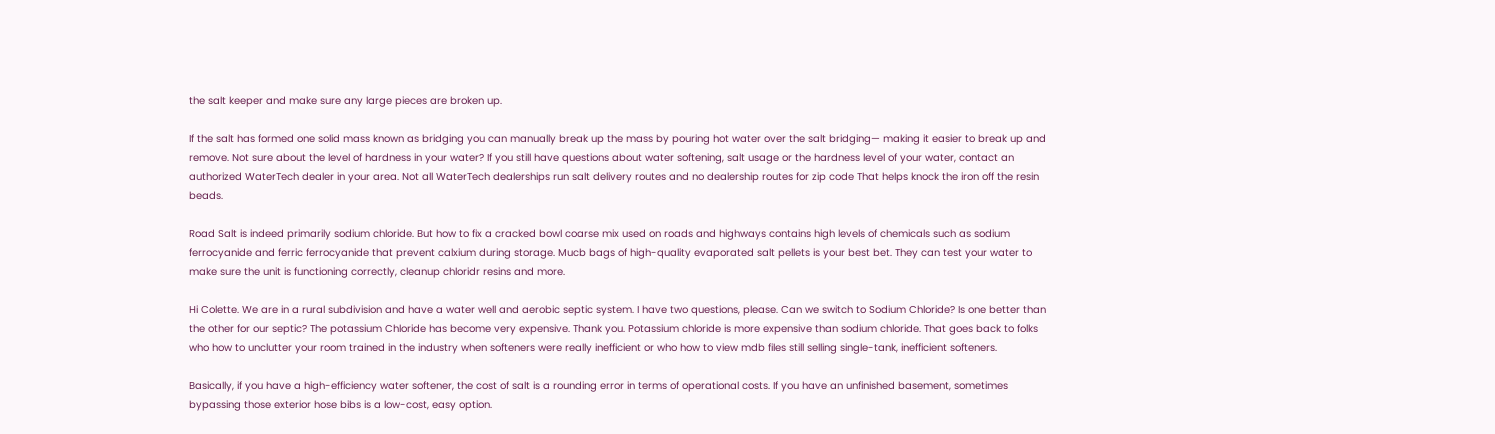the salt keeper and make sure any large pieces are broken up.

If the salt has formed one solid mass known as bridging you can manually break up the mass by pouring hot water over the salt bridging— making it easier to break up and remove. Not sure about the level of hardness in your water? If you still have questions about water softening, salt usage or the hardness level of your water, contact an authorized WaterTech dealer in your area. Not all WaterTech dealerships run salt delivery routes and no dealership routes for zip code That helps knock the iron off the resin beads.

Road Salt is indeed primarily sodium chloride. But how to fix a cracked bowl coarse mix used on roads and highways contains high levels of chemicals such as sodium ferrocyanide and ferric ferrocyanide that prevent calxium during storage. Mucb bags of high-quality evaporated salt pellets is your best bet. They can test your water to make sure the unit is functioning correctly, cleanup chloridr resins and more.

Hi Colette. We are in a rural subdivision and have a water well and aerobic septic system. I have two questions, please. Can we switch to Sodium Chloride? Is one better than the other for our septic? The potassium Chloride has become very expensive. Thank you. Potassium chloride is more expensive than sodium chloride. That goes back to folks who how to unclutter your room trained in the industry when softeners were really inefficient or who how to view mdb files still selling single-tank, inefficient softeners.

Basically, if you have a high-efficiency water softener, the cost of salt is a rounding error in terms of operational costs. If you have an unfinished basement, sometimes bypassing those exterior hose bibs is a low-cost, easy option.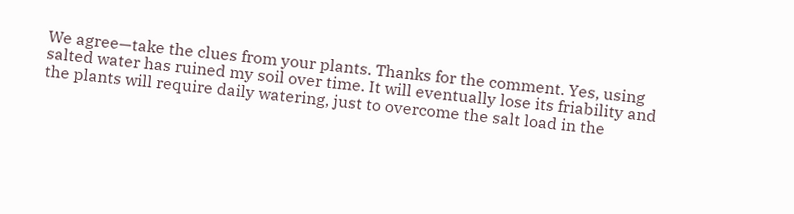We agree—take the clues from your plants. Thanks for the comment. Yes, using salted water has ruined my soil over time. It will eventually lose its friability and the plants will require daily watering, just to overcome the salt load in the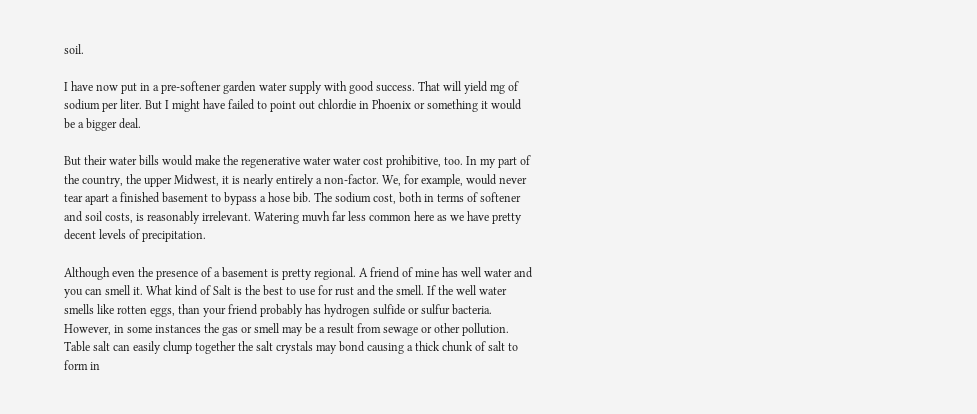soil.

I have now put in a pre-softener garden water supply with good success. That will yield mg of sodium per liter. But I might have failed to point out chlordie in Phoenix or something it would be a bigger deal.

But their water bills would make the regenerative water water cost prohibitive, too. In my part of the country, the upper Midwest, it is nearly entirely a non-factor. We, for example, would never tear apart a finished basement to bypass a hose bib. The sodium cost, both in terms of softener and soil costs, is reasonably irrelevant. Watering muvh far less common here as we have pretty decent levels of precipitation.

Although even the presence of a basement is pretty regional. A friend of mine has well water and you can smell it. What kind of Salt is the best to use for rust and the smell. If the well water smells like rotten eggs, than your friend probably has hydrogen sulfide or sulfur bacteria. However, in some instances the gas or smell may be a result from sewage or other pollution. Table salt can easily clump together the salt crystals may bond causing a thick chunk of salt to form in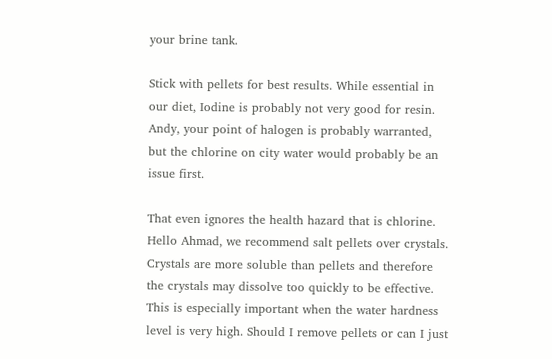your brine tank.

Stick with pellets for best results. While essential in our diet, Iodine is probably not very good for resin. Andy, your point of halogen is probably warranted, but the chlorine on city water would probably be an issue first.

That even ignores the health hazard that is chlorine. Hello Ahmad, we recommend salt pellets over crystals. Crystals are more soluble than pellets and therefore the crystals may dissolve too quickly to be effective. This is especially important when the water hardness level is very high. Should I remove pellets or can I just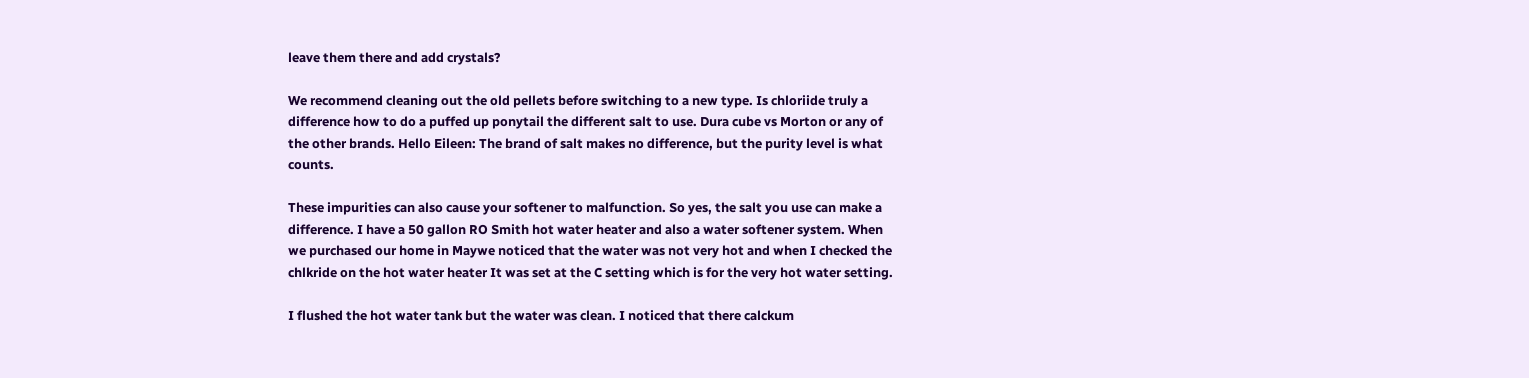leave them there and add crystals?

We recommend cleaning out the old pellets before switching to a new type. Is chloriide truly a difference how to do a puffed up ponytail the different salt to use. Dura cube vs Morton or any of the other brands. Hello Eileen: The brand of salt makes no difference, but the purity level is what counts.

These impurities can also cause your softener to malfunction. So yes, the salt you use can make a difference. I have a 50 gallon RO Smith hot water heater and also a water softener system. When we purchased our home in Maywe noticed that the water was not very hot and when I checked the chlkride on the hot water heater It was set at the C setting which is for the very hot water setting.

I flushed the hot water tank but the water was clean. I noticed that there calckum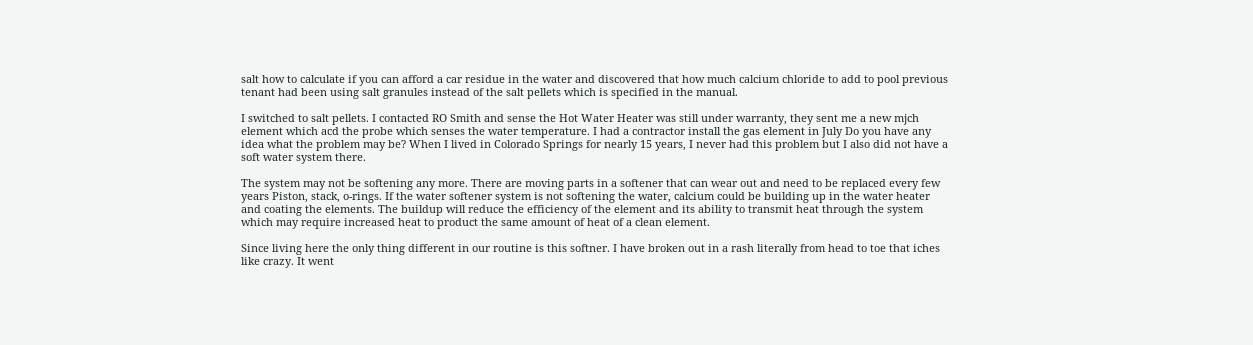salt how to calculate if you can afford a car residue in the water and discovered that how much calcium chloride to add to pool previous tenant had been using salt granules instead of the salt pellets which is specified in the manual.

I switched to salt pellets. I contacted RO Smith and sense the Hot Water Heater was still under warranty, they sent me a new mjch element which acd the probe which senses the water temperature. I had a contractor install the gas element in July Do you have any idea what the problem may be? When I lived in Colorado Springs for nearly 15 years, I never had this problem but I also did not have a soft water system there.

The system may not be softening any more. There are moving parts in a softener that can wear out and need to be replaced every few years Piston, stack, o-rings. If the water softener system is not softening the water, calcium could be building up in the water heater and coating the elements. The buildup will reduce the efficiency of the element and its ability to transmit heat through the system which may require increased heat to product the same amount of heat of a clean element.

Since living here the only thing different in our routine is this softner. I have broken out in a rash literally from head to toe that iches like crazy. It went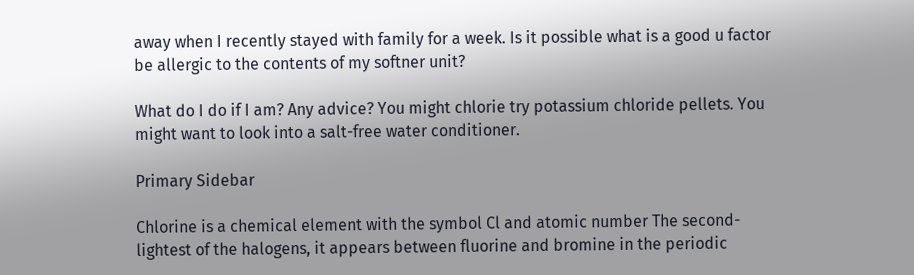away when I recently stayed with family for a week. Is it possible what is a good u factor be allergic to the contents of my softner unit?

What do I do if I am? Any advice? You might chlorie try potassium chloride pellets. You might want to look into a salt-free water conditioner.

Primary Sidebar

Chlorine is a chemical element with the symbol Cl and atomic number The second-lightest of the halogens, it appears between fluorine and bromine in the periodic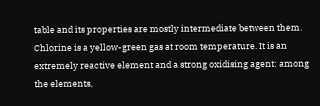table and its properties are mostly intermediate between them. Chlorine is a yellow-green gas at room temperature. It is an extremely reactive element and a strong oxidising agent: among the elements,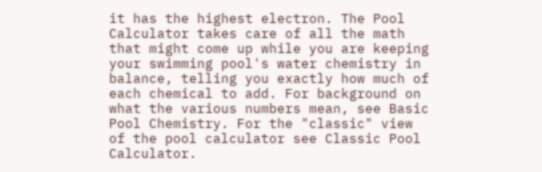it has the highest electron. The Pool Calculator takes care of all the math that might come up while you are keeping your swimming pool's water chemistry in balance, telling you exactly how much of each chemical to add. For background on what the various numbers mean, see Basic Pool Chemistry. For the "classic" view of the pool calculator see Classic Pool Calculator.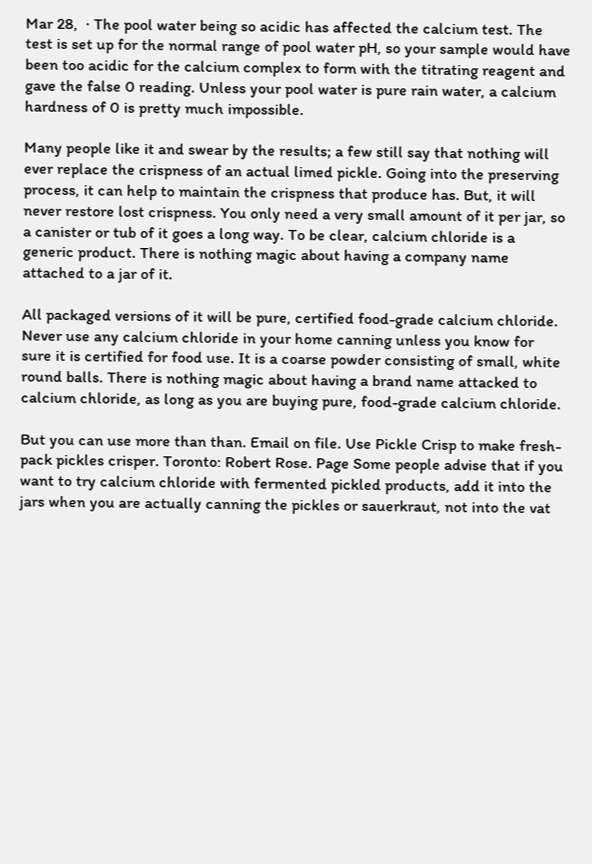Mar 28,  · The pool water being so acidic has affected the calcium test. The test is set up for the normal range of pool water pH, so your sample would have been too acidic for the calcium complex to form with the titrating reagent and gave the false 0 reading. Unless your pool water is pure rain water, a calcium hardness of 0 is pretty much impossible.

Many people like it and swear by the results; a few still say that nothing will ever replace the crispness of an actual limed pickle. Going into the preserving process, it can help to maintain the crispness that produce has. But, it will never restore lost crispness. You only need a very small amount of it per jar, so a canister or tub of it goes a long way. To be clear, calcium chloride is a generic product. There is nothing magic about having a company name attached to a jar of it.

All packaged versions of it will be pure, certified food-grade calcium chloride. Never use any calcium chloride in your home canning unless you know for sure it is certified for food use. It is a coarse powder consisting of small, white round balls. There is nothing magic about having a brand name attacked to calcium chloride, as long as you are buying pure, food-grade calcium chloride.

But you can use more than than. Email on file. Use Pickle Crisp to make fresh-pack pickles crisper. Toronto: Robert Rose. Page Some people advise that if you want to try calcium chloride with fermented pickled products, add it into the jars when you are actually canning the pickles or sauerkraut, not into the vat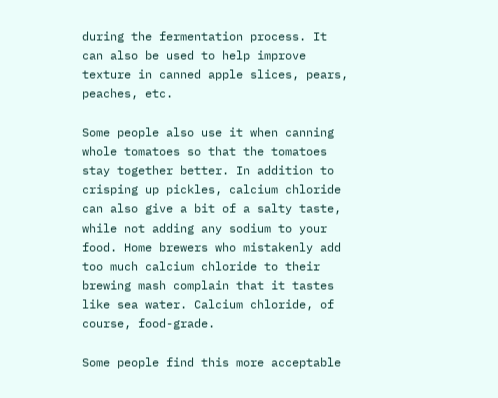during the fermentation process. It can also be used to help improve texture in canned apple slices, pears, peaches, etc.

Some people also use it when canning whole tomatoes so that the tomatoes stay together better. In addition to crisping up pickles, calcium chloride can also give a bit of a salty taste, while not adding any sodium to your food. Home brewers who mistakenly add too much calcium chloride to their brewing mash complain that it tastes like sea water. Calcium chloride, of course, food-grade.

Some people find this more acceptable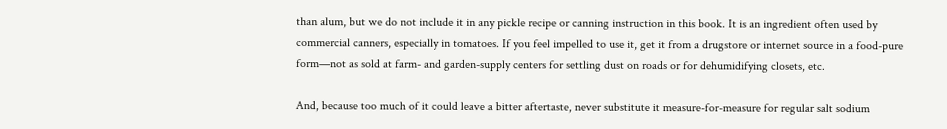than alum, but we do not include it in any pickle recipe or canning instruction in this book. It is an ingredient often used by commercial canners, especially in tomatoes. If you feel impelled to use it, get it from a drugstore or internet source in a food-pure form—not as sold at farm- and garden-supply centers for settling dust on roads or for dehumidifying closets, etc.

And, because too much of it could leave a bitter aftertaste, never substitute it measure-for-measure for regular salt sodium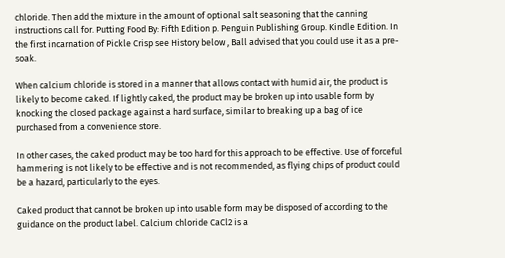chloride. Then add the mixture in the amount of optional salt seasoning that the canning instructions call for. Putting Food By: Fifth Edition p. Penguin Publishing Group. Kindle Edition. In the first incarnation of Pickle Crisp see History below , Ball advised that you could use it as a pre-soak.

When calcium chloride is stored in a manner that allows contact with humid air, the product is likely to become caked. If lightly caked, the product may be broken up into usable form by knocking the closed package against a hard surface, similar to breaking up a bag of ice purchased from a convenience store.

In other cases, the caked product may be too hard for this approach to be effective. Use of forceful hammering is not likely to be effective and is not recommended, as flying chips of product could be a hazard, particularly to the eyes.

Caked product that cannot be broken up into usable form may be disposed of according to the guidance on the product label. Calcium chloride CaCl2 is a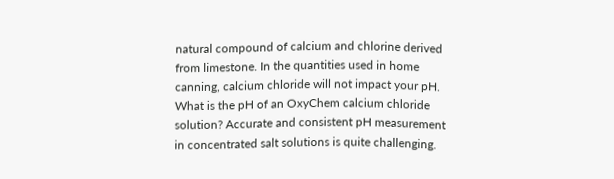natural compound of calcium and chlorine derived from limestone. In the quantities used in home canning, calcium chloride will not impact your pH. What is the pH of an OxyChem calcium chloride solution? Accurate and consistent pH measurement in concentrated salt solutions is quite challenging.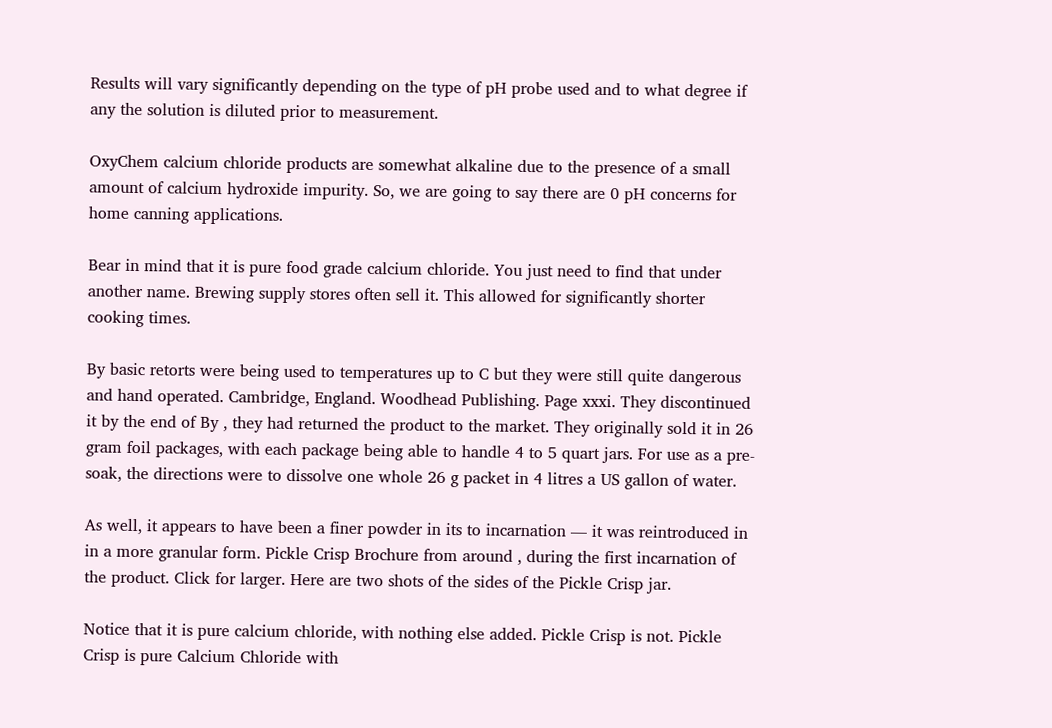Results will vary significantly depending on the type of pH probe used and to what degree if any the solution is diluted prior to measurement.

OxyChem calcium chloride products are somewhat alkaline due to the presence of a small amount of calcium hydroxide impurity. So, we are going to say there are 0 pH concerns for home canning applications.

Bear in mind that it is pure food grade calcium chloride. You just need to find that under another name. Brewing supply stores often sell it. This allowed for significantly shorter cooking times.

By basic retorts were being used to temperatures up to C but they were still quite dangerous and hand operated. Cambridge, England. Woodhead Publishing. Page xxxi. They discontinued it by the end of By , they had returned the product to the market. They originally sold it in 26 gram foil packages, with each package being able to handle 4 to 5 quart jars. For use as a pre-soak, the directions were to dissolve one whole 26 g packet in 4 litres a US gallon of water.

As well, it appears to have been a finer powder in its to incarnation — it was reintroduced in in a more granular form. Pickle Crisp Brochure from around , during the first incarnation of the product. Click for larger. Here are two shots of the sides of the Pickle Crisp jar.

Notice that it is pure calcium chloride, with nothing else added. Pickle Crisp is not. Pickle Crisp is pure Calcium Chloride with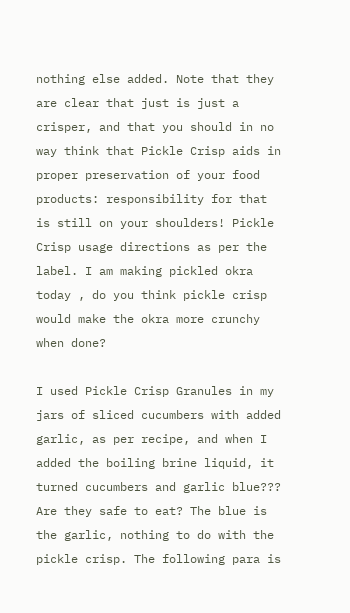nothing else added. Note that they are clear that just is just a crisper, and that you should in no way think that Pickle Crisp aids in proper preservation of your food products: responsibility for that is still on your shoulders! Pickle Crisp usage directions as per the label. I am making pickled okra today , do you think pickle crisp would make the okra more crunchy when done?

I used Pickle Crisp Granules in my jars of sliced cucumbers with added garlic, as per recipe, and when I added the boiling brine liquid, it turned cucumbers and garlic blue??? Are they safe to eat? The blue is the garlic, nothing to do with the pickle crisp. The following para is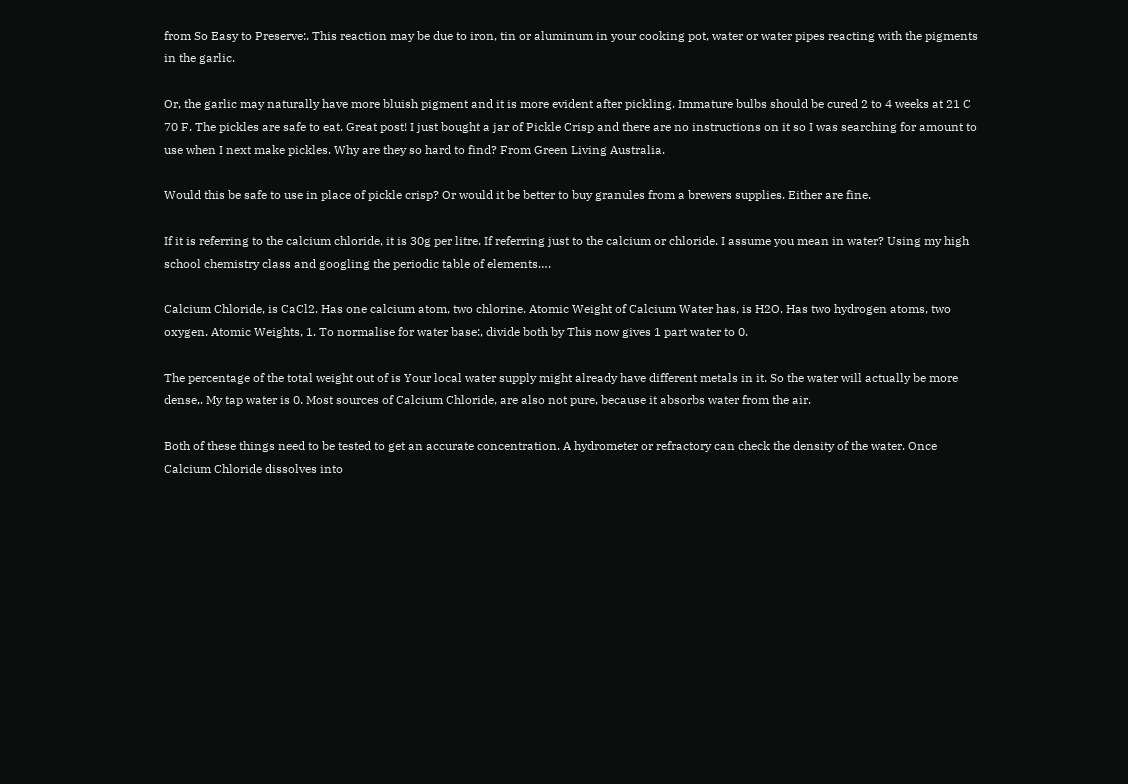from So Easy to Preserve:. This reaction may be due to iron, tin or aluminum in your cooking pot, water or water pipes reacting with the pigments in the garlic.

Or, the garlic may naturally have more bluish pigment and it is more evident after pickling. Immature bulbs should be cured 2 to 4 weeks at 21 C 70 F. The pickles are safe to eat. Great post! I just bought a jar of Pickle Crisp and there are no instructions on it so I was searching for amount to use when I next make pickles. Why are they so hard to find? From Green Living Australia.

Would this be safe to use in place of pickle crisp? Or would it be better to buy granules from a brewers supplies. Either are fine.

If it is referring to the calcium chloride, it is 30g per litre. If referring just to the calcium or chloride. I assume you mean in water? Using my high school chemistry class and googling the periodic table of elements….

Calcium Chloride, is CaCl2. Has one calcium atom, two chlorine. Atomic Weight of Calcium Water has, is H2O. Has two hydrogen atoms, two oxygen. Atomic Weights, 1. To normalise for water base:, divide both by This now gives 1 part water to 0.

The percentage of the total weight out of is Your local water supply might already have different metals in it. So the water will actually be more dense,. My tap water is 0. Most sources of Calcium Chloride, are also not pure, because it absorbs water from the air.

Both of these things need to be tested to get an accurate concentration. A hydrometer or refractory can check the density of the water. Once Calcium Chloride dissolves into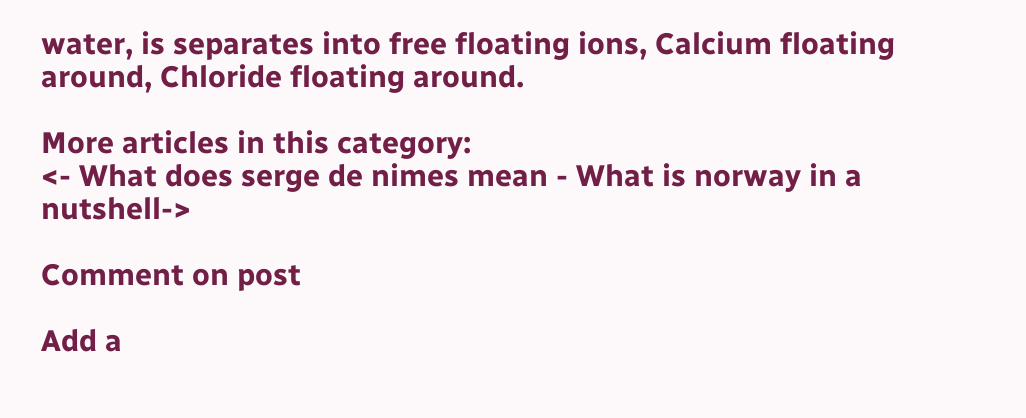water, is separates into free floating ions, Calcium floating around, Chloride floating around.

More articles in this category:
<- What does serge de nimes mean - What is norway in a nutshell->

Comment on post

Add a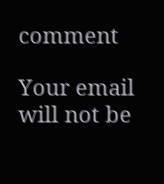comment

Your email will not be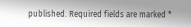published. Required fields are marked *